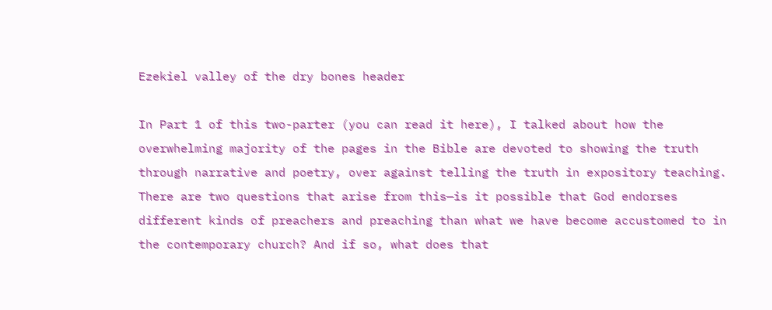Ezekiel valley of the dry bones header

In Part 1 of this two-parter (you can read it here), I talked about how the overwhelming majority of the pages in the Bible are devoted to showing the truth through narrative and poetry, over against telling the truth in expository teaching. There are two questions that arise from this—is it possible that God endorses different kinds of preachers and preaching than what we have become accustomed to in the contemporary church? And if so, what does that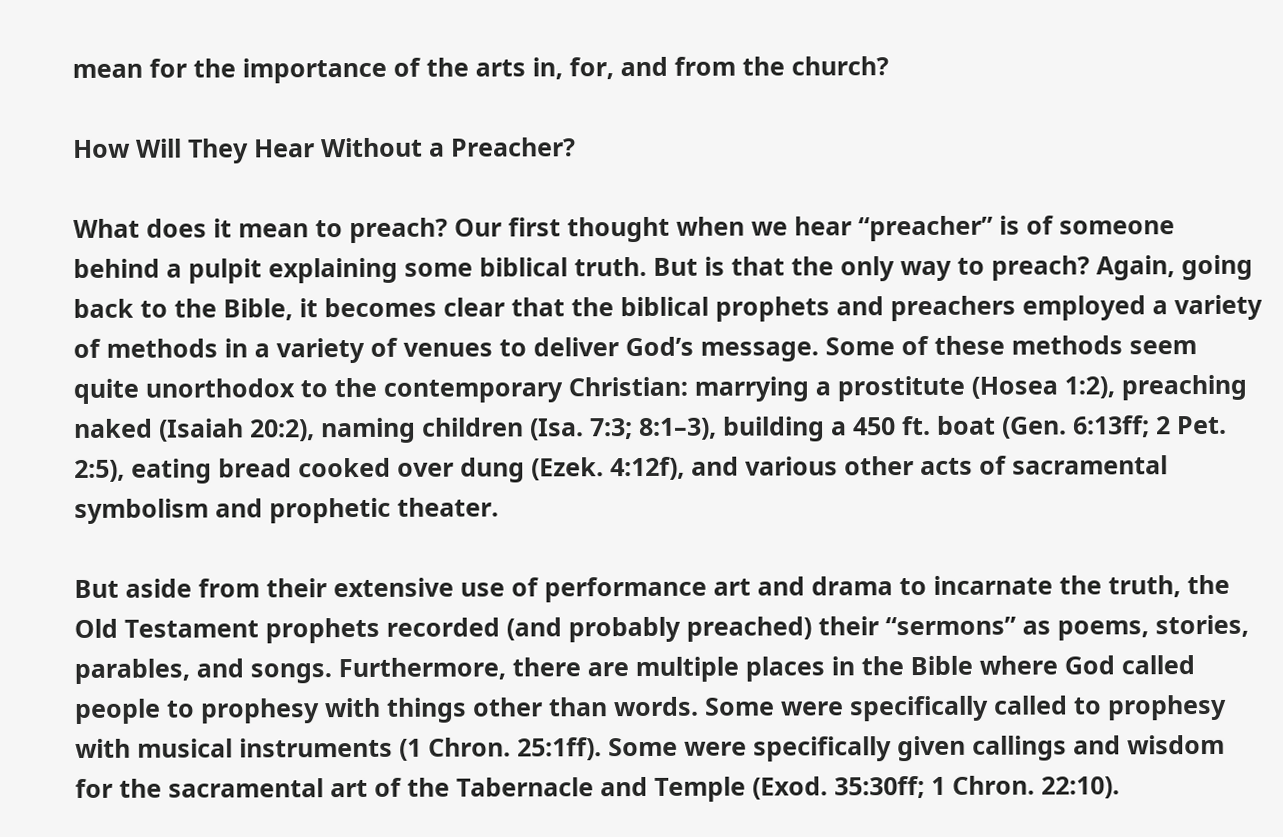mean for the importance of the arts in, for, and from the church?

How Will They Hear Without a Preacher?

What does it mean to preach? Our first thought when we hear “preacher” is of someone behind a pulpit explaining some biblical truth. But is that the only way to preach? Again, going back to the Bible, it becomes clear that the biblical prophets and preachers employed a variety of methods in a variety of venues to deliver God’s message. Some of these methods seem quite unorthodox to the contemporary Christian: marrying a prostitute (Hosea 1:2), preaching naked (Isaiah 20:2), naming children (Isa. 7:3; 8:1–3), building a 450 ft. boat (Gen. 6:13ff; 2 Pet. 2:5), eating bread cooked over dung (Ezek. 4:12f), and various other acts of sacramental symbolism and prophetic theater.

But aside from their extensive use of performance art and drama to incarnate the truth, the Old Testament prophets recorded (and probably preached) their “sermons” as poems, stories, parables, and songs. Furthermore, there are multiple places in the Bible where God called people to prophesy with things other than words. Some were specifically called to prophesy with musical instruments (1 Chron. 25:1ff). Some were specifically given callings and wisdom for the sacramental art of the Tabernacle and Temple (Exod. 35:30ff; 1 Chron. 22:10).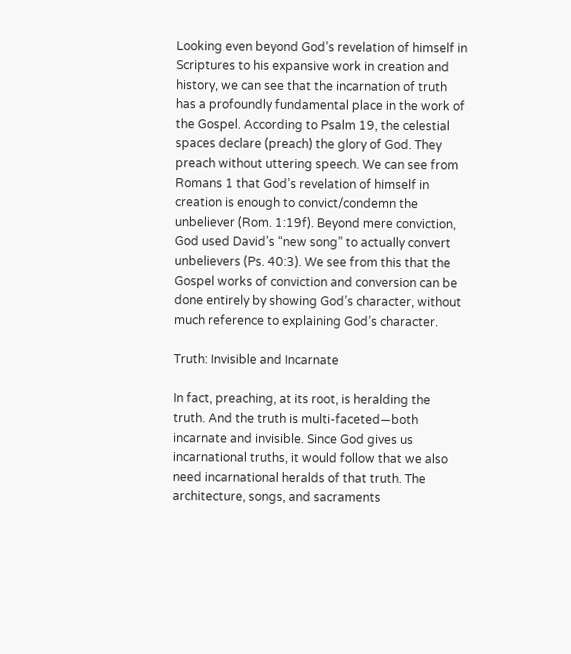Looking even beyond God’s revelation of himself in Scriptures to his expansive work in creation and history, we can see that the incarnation of truth has a profoundly fundamental place in the work of the Gospel. According to Psalm 19, the celestial spaces declare (preach) the glory of God. They preach without uttering speech. We can see from Romans 1 that God’s revelation of himself in creation is enough to convict/condemn the unbeliever (Rom. 1:19f). Beyond mere conviction, God used David’s “new song” to actually convert unbelievers (Ps. 40:3). We see from this that the Gospel works of conviction and conversion can be done entirely by showing God’s character, without much reference to explaining God’s character.

Truth: Invisible and Incarnate

In fact, preaching, at its root, is heralding the truth. And the truth is multi-faceted—both incarnate and invisible. Since God gives us incarnational truths, it would follow that we also need incarnational heralds of that truth. The architecture, songs, and sacraments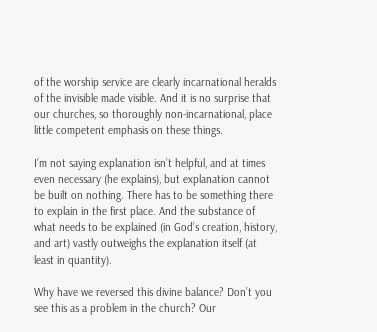of the worship service are clearly incarnational heralds of the invisible made visible. And it is no surprise that our churches, so thoroughly non-incarnational, place little competent emphasis on these things.

I’m not saying explanation isn’t helpful, and at times even necessary (he explains), but explanation cannot be built on nothing. There has to be something there to explain in the first place. And the substance of what needs to be explained (in God’s creation, history, and art) vastly outweighs the explanation itself (at least in quantity).

Why have we reversed this divine balance? Don’t you see this as a problem in the church? Our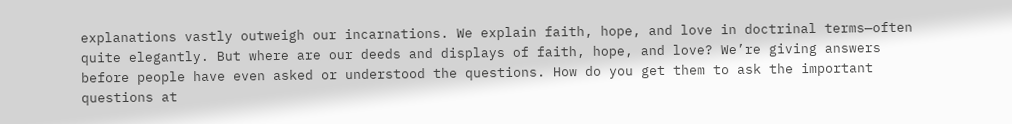explanations vastly outweigh our incarnations. We explain faith, hope, and love in doctrinal terms—often quite elegantly. But where are our deeds and displays of faith, hope, and love? We’re giving answers before people have even asked or understood the questions. How do you get them to ask the important questions at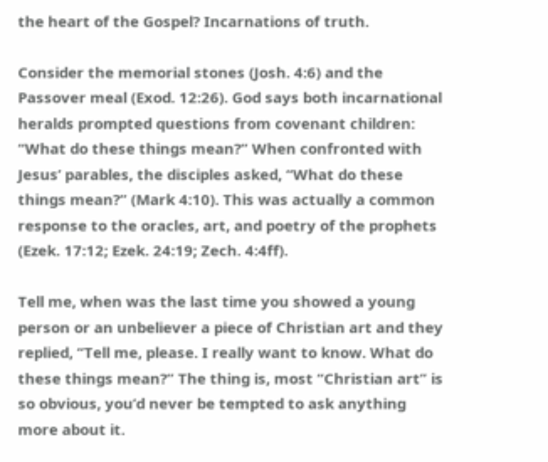the heart of the Gospel? Incarnations of truth.

Consider the memorial stones (Josh. 4:6) and the Passover meal (Exod. 12:26). God says both incarnational heralds prompted questions from covenant children: “What do these things mean?” When confronted with Jesus’ parables, the disciples asked, “What do these things mean?” (Mark 4:10). This was actually a common response to the oracles, art, and poetry of the prophets (Ezek. 17:12; Ezek. 24:19; Zech. 4:4ff).

Tell me, when was the last time you showed a young person or an unbeliever a piece of Christian art and they replied, “Tell me, please. I really want to know. What do these things mean?” The thing is, most “Christian art” is so obvious, you’d never be tempted to ask anything more about it.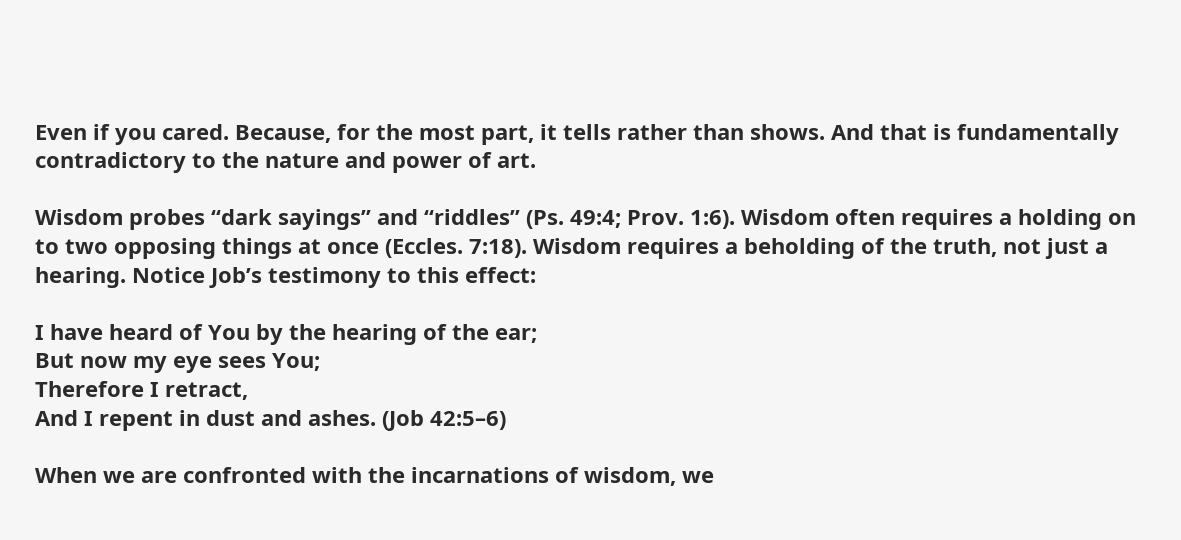Even if you cared. Because, for the most part, it tells rather than shows. And that is fundamentally contradictory to the nature and power of art.

Wisdom probes “dark sayings” and “riddles” (Ps. 49:4; Prov. 1:6). Wisdom often requires a holding on to two opposing things at once (Eccles. 7:18). Wisdom requires a beholding of the truth, not just a hearing. Notice Job’s testimony to this effect:

I have heard of You by the hearing of the ear;
But now my eye sees You;
Therefore I retract,
And I repent in dust and ashes. (Job 42:5–6)

When we are confronted with the incarnations of wisdom, we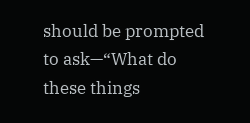should be prompted to ask—“What do these things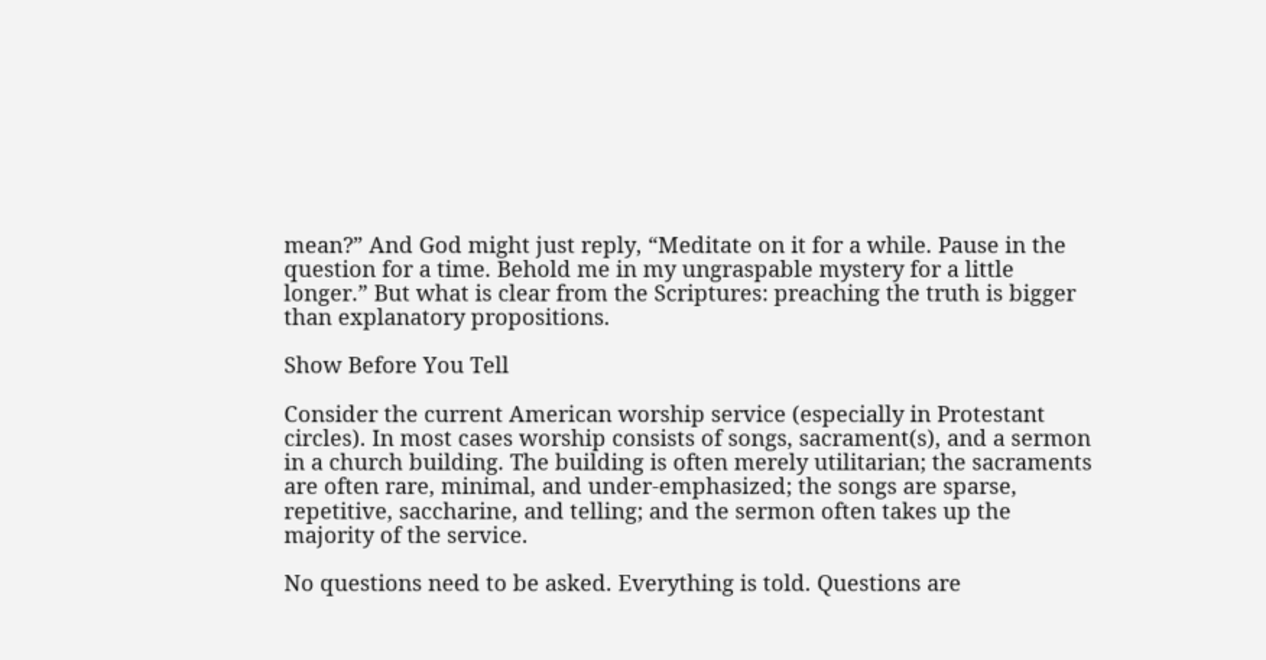mean?” And God might just reply, “Meditate on it for a while. Pause in the question for a time. Behold me in my ungraspable mystery for a little longer.” But what is clear from the Scriptures: preaching the truth is bigger than explanatory propositions.

Show Before You Tell

Consider the current American worship service (especially in Protestant circles). In most cases worship consists of songs, sacrament(s), and a sermon in a church building. The building is often merely utilitarian; the sacraments are often rare, minimal, and under-emphasized; the songs are sparse, repetitive, saccharine, and telling; and the sermon often takes up the majority of the service.

No questions need to be asked. Everything is told. Questions are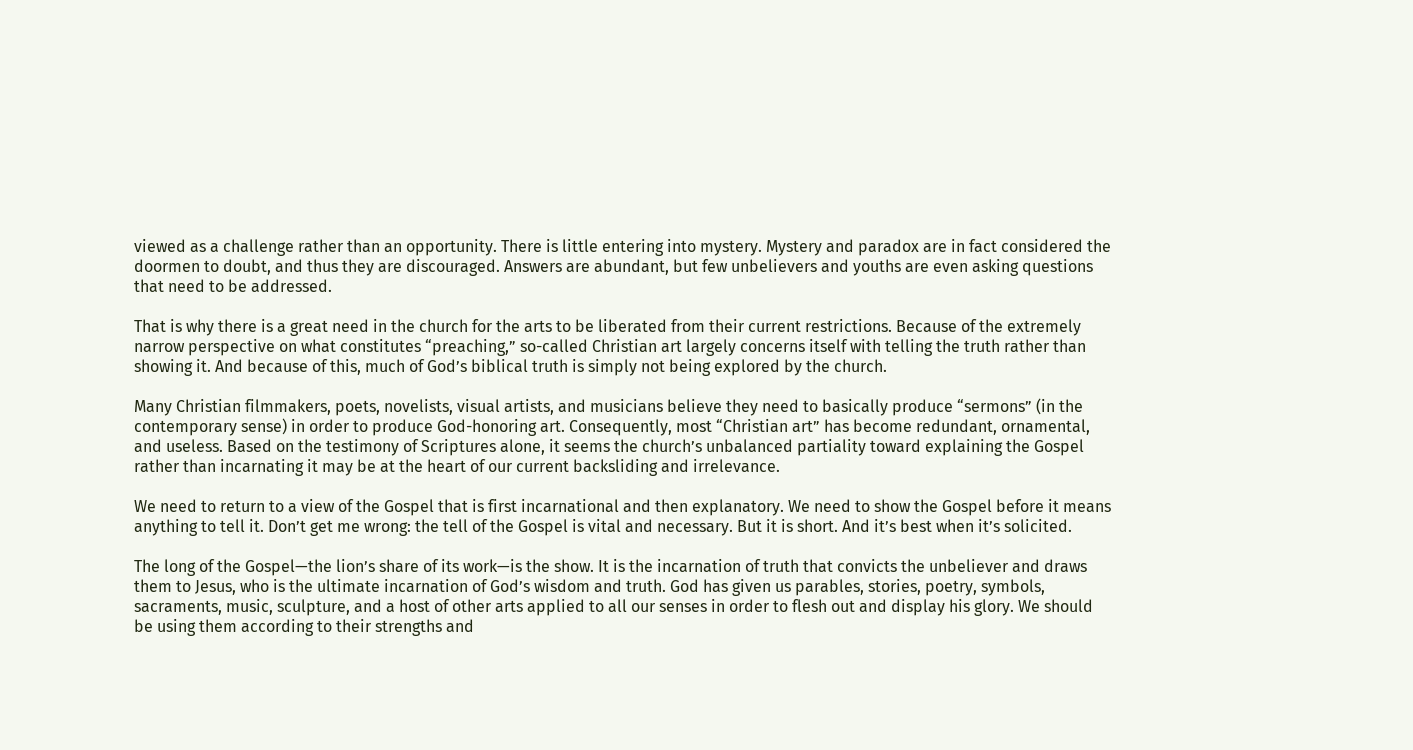viewed as a challenge rather than an opportunity. There is little entering into mystery. Mystery and paradox are in fact considered the doormen to doubt, and thus they are discouraged. Answers are abundant, but few unbelievers and youths are even asking questions that need to be addressed.

That is why there is a great need in the church for the arts to be liberated from their current restrictions. Because of the extremely narrow perspective on what constitutes “preaching,” so-called Christian art largely concerns itself with telling the truth rather than showing it. And because of this, much of God’s biblical truth is simply not being explored by the church.

Many Christian filmmakers, poets, novelists, visual artists, and musicians believe they need to basically produce “sermons” (in the contemporary sense) in order to produce God-honoring art. Consequently, most “Christian art” has become redundant, ornamental, and useless. Based on the testimony of Scriptures alone, it seems the church’s unbalanced partiality toward explaining the Gospel rather than incarnating it may be at the heart of our current backsliding and irrelevance.

We need to return to a view of the Gospel that is first incarnational and then explanatory. We need to show the Gospel before it means anything to tell it. Don’t get me wrong: the tell of the Gospel is vital and necessary. But it is short. And it’s best when it’s solicited.

The long of the Gospel—the lion’s share of its work—is the show. It is the incarnation of truth that convicts the unbeliever and draws them to Jesus, who is the ultimate incarnation of God’s wisdom and truth. God has given us parables, stories, poetry, symbols, sacraments, music, sculpture, and a host of other arts applied to all our senses in order to flesh out and display his glory. We should be using them according to their strengths and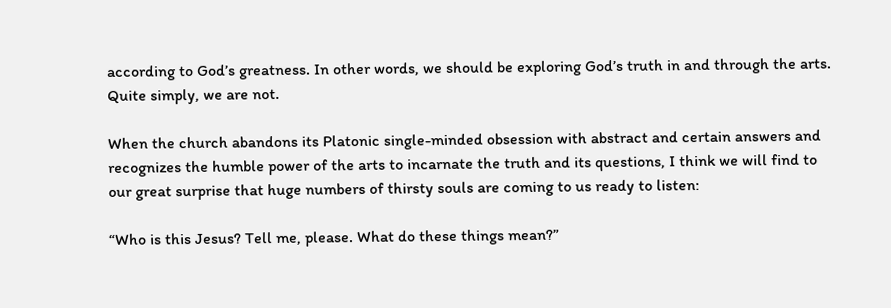according to God’s greatness. In other words, we should be exploring God’s truth in and through the arts. Quite simply, we are not.

When the church abandons its Platonic single-minded obsession with abstract and certain answers and recognizes the humble power of the arts to incarnate the truth and its questions, I think we will find to our great surprise that huge numbers of thirsty souls are coming to us ready to listen:

“Who is this Jesus? Tell me, please. What do these things mean?”